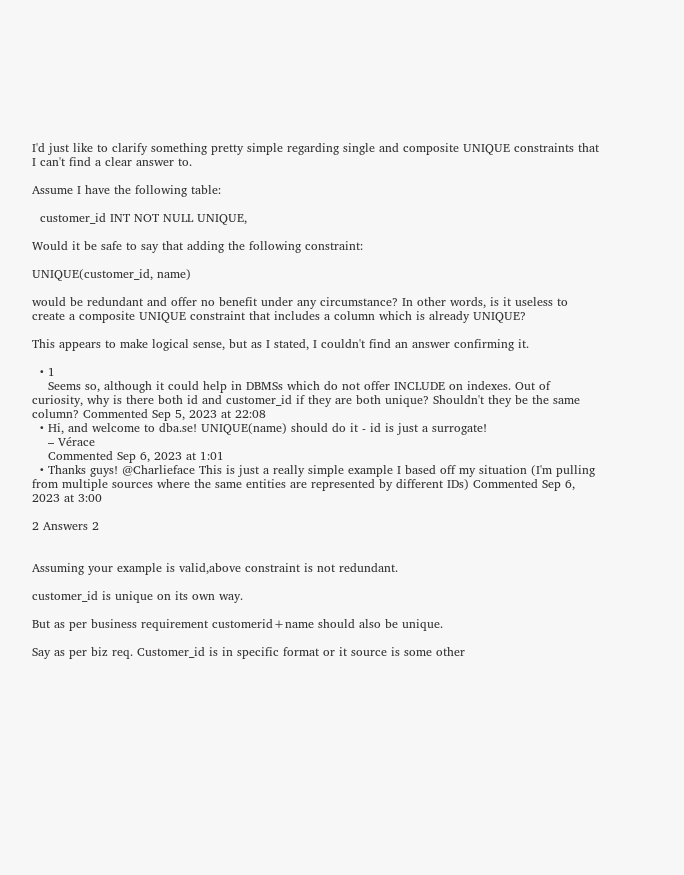I'd just like to clarify something pretty simple regarding single and composite UNIQUE constraints that I can't find a clear answer to.

Assume I have the following table:

  customer_id INT NOT NULL UNIQUE,

Would it be safe to say that adding the following constraint:

UNIQUE(customer_id, name)

would be redundant and offer no benefit under any circumstance? In other words, is it useless to create a composite UNIQUE constraint that includes a column which is already UNIQUE?

This appears to make logical sense, but as I stated, I couldn't find an answer confirming it.

  • 1
    Seems so, although it could help in DBMSs which do not offer INCLUDE on indexes. Out of curiosity, why is there both id and customer_id if they are both unique? Shouldn't they be the same column? Commented Sep 5, 2023 at 22:08
  • Hi, and welcome to dba.se! UNIQUE(name) should do it - id is just a surrogate!
    – Vérace
    Commented Sep 6, 2023 at 1:01
  • Thanks guys! @Charlieface This is just a really simple example I based off my situation (I'm pulling from multiple sources where the same entities are represented by different IDs) Commented Sep 6, 2023 at 3:00

2 Answers 2


Assuming your example is valid,above constraint is not redundant.

customer_id is unique on its own way.

But as per business requirement customerid+name should also be unique.

Say as per biz req. Customer_id is in specific format or it source is some other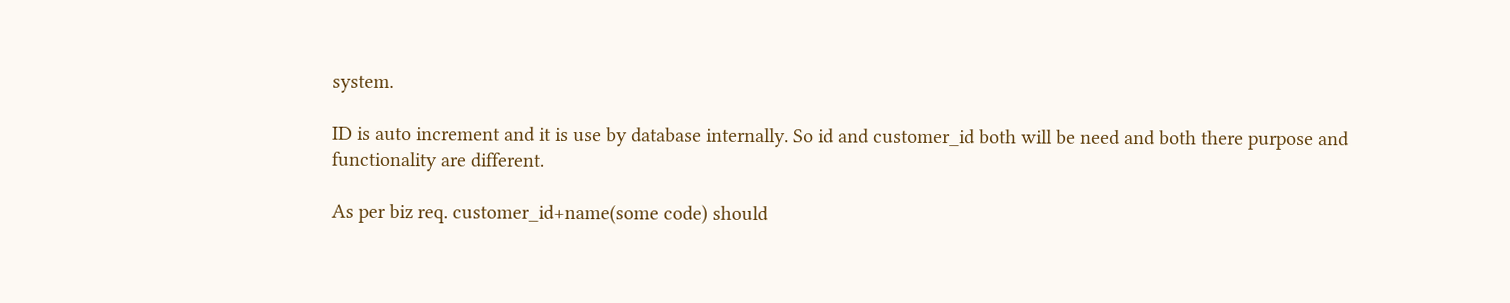system.

ID is auto increment and it is use by database internally. So id and customer_id both will be need and both there purpose and functionality are different.

As per biz req. customer_id+name(some code) should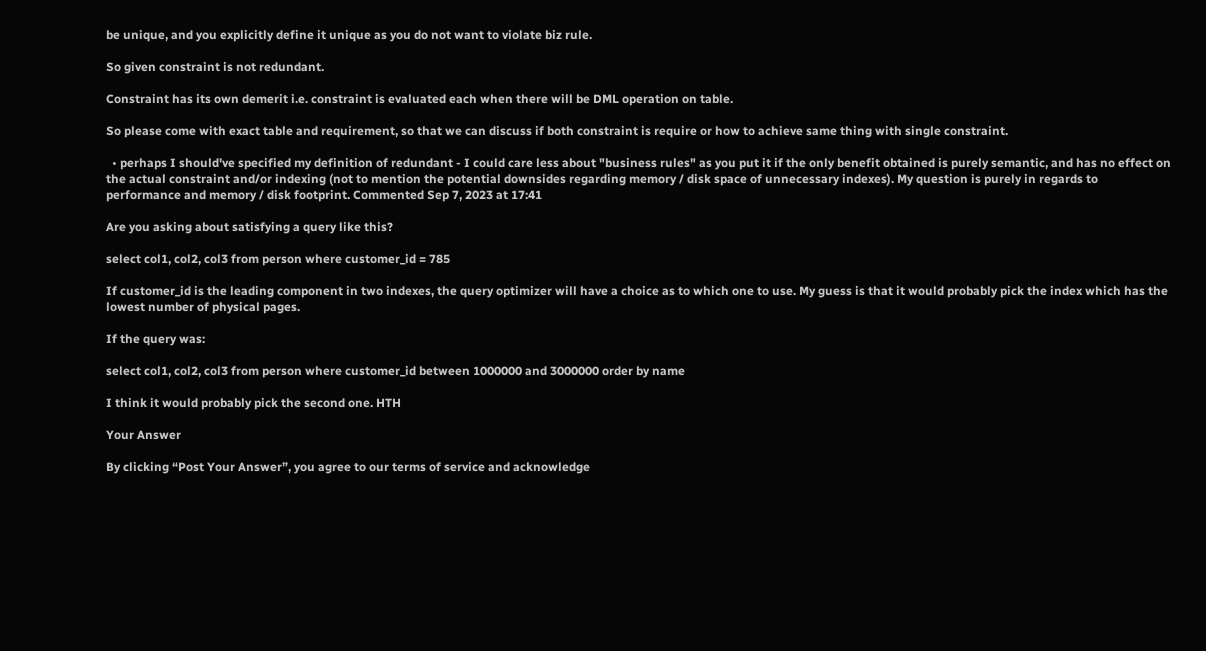be unique, and you explicitly define it unique as you do not want to violate biz rule.

So given constraint is not redundant.

Constraint has its own demerit i.e. constraint is evaluated each when there will be DML operation on table.

So please come with exact table and requirement, so that we can discuss if both constraint is require or how to achieve same thing with single constraint.

  • perhaps I should've specified my definition of redundant - I could care less about "business rules" as you put it if the only benefit obtained is purely semantic, and has no effect on the actual constraint and/or indexing (not to mention the potential downsides regarding memory / disk space of unnecessary indexes). My question is purely in regards to performance and memory / disk footprint. Commented Sep 7, 2023 at 17:41

Are you asking about satisfying a query like this?

select col1, col2, col3 from person where customer_id = 785

If customer_id is the leading component in two indexes, the query optimizer will have a choice as to which one to use. My guess is that it would probably pick the index which has the lowest number of physical pages.

If the query was:

select col1, col2, col3 from person where customer_id between 1000000 and 3000000 order by name

I think it would probably pick the second one. HTH

Your Answer

By clicking “Post Your Answer”, you agree to our terms of service and acknowledge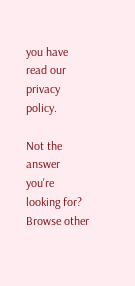you have read our privacy policy.

Not the answer you're looking for? Browse other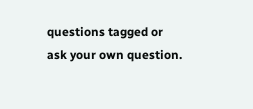questions tagged or ask your own question.